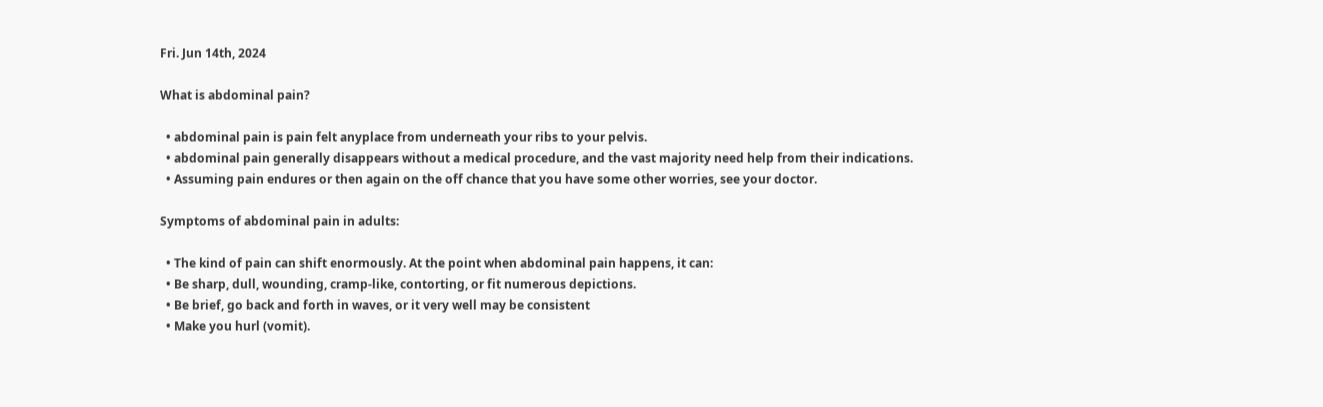Fri. Jun 14th, 2024

What is abdominal pain?

  • abdominal pain is pain felt anyplace from underneath your ribs to your pelvis.
  • abdominal pain generally disappears without a medical procedure, and the vast majority need help from their indications.
  • Assuming pain endures or then again on the off chance that you have some other worries, see your doctor.

Symptoms of abdominal pain in adults:

  • The kind of pain can shift enormously. At the point when abdominal pain happens, it can:
  • Be sharp, dull, wounding, cramp-like, contorting, or fit numerous depictions.
  • Be brief, go back and forth in waves, or it very well may be consistent
  • Make you hurl (vomit).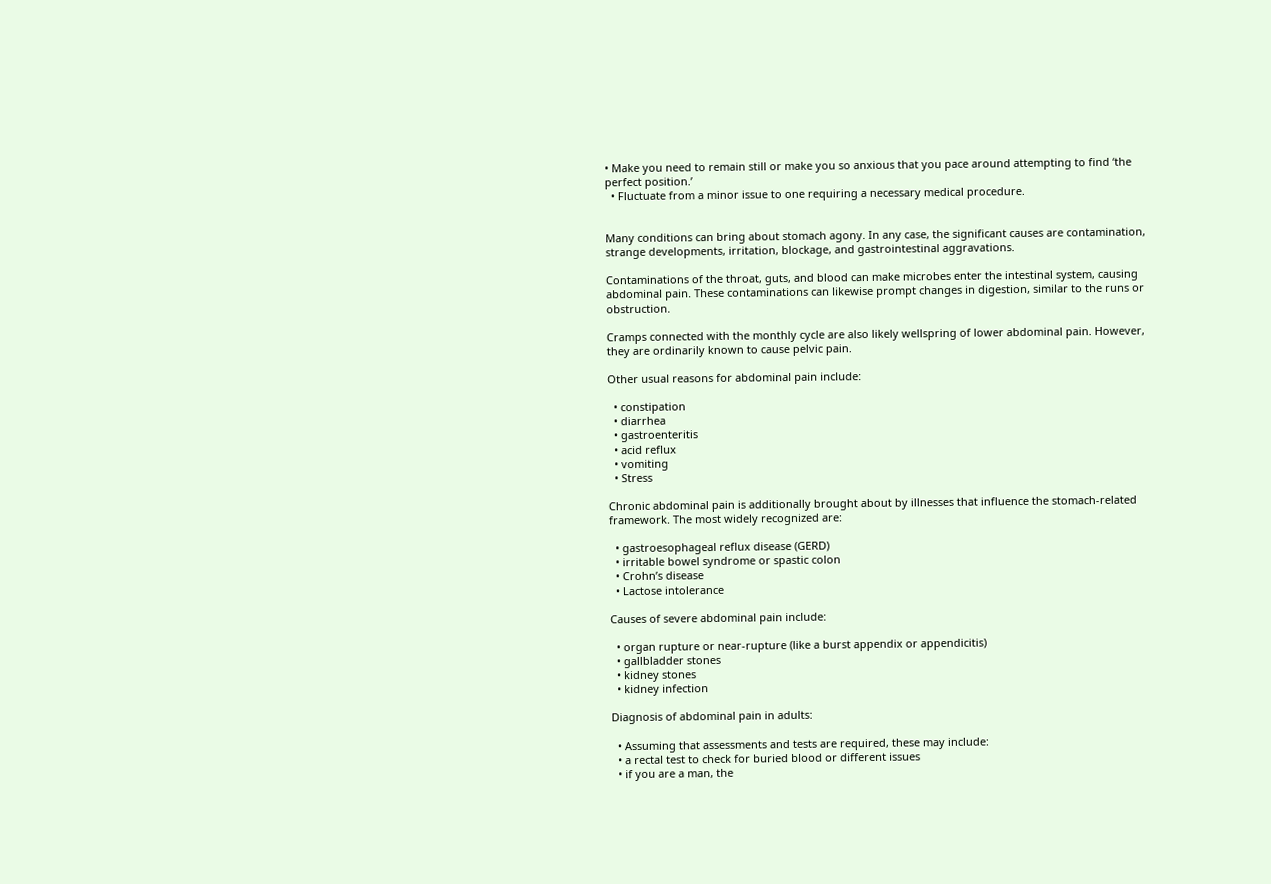• Make you need to remain still or make you so anxious that you pace around attempting to find ‘the perfect position.’
  • Fluctuate from a minor issue to one requiring a necessary medical procedure.


Many conditions can bring about stomach agony. In any case, the significant causes are contamination, strange developments, irritation, blockage, and gastrointestinal aggravations.

Contaminations of the throat, guts, and blood can make microbes enter the intestinal system, causing abdominal pain. These contaminations can likewise prompt changes in digestion, similar to the runs or obstruction.

Cramps connected with the monthly cycle are also likely wellspring of lower abdominal pain. However, they are ordinarily known to cause pelvic pain.

Other usual reasons for abdominal pain include:

  • constipation
  • diarrhea
  • gastroenteritis
  • acid reflux
  • vomiting
  • Stress

Chronic abdominal pain is additionally brought about by illnesses that influence the stomach-related framework. The most widely recognized are:

  • gastroesophageal reflux disease (GERD)
  • irritable bowel syndrome or spastic colon
  • Crohn’s disease
  • Lactose intolerance

Causes of severe abdominal pain include:

  • organ rupture or near-rupture (like a burst appendix or appendicitis)
  • gallbladder stones
  • kidney stones
  • kidney infection

Diagnosis of abdominal pain in adults:

  • Assuming that assessments and tests are required, these may include:
  • a rectal test to check for buried blood or different issues
  • if you are a man, the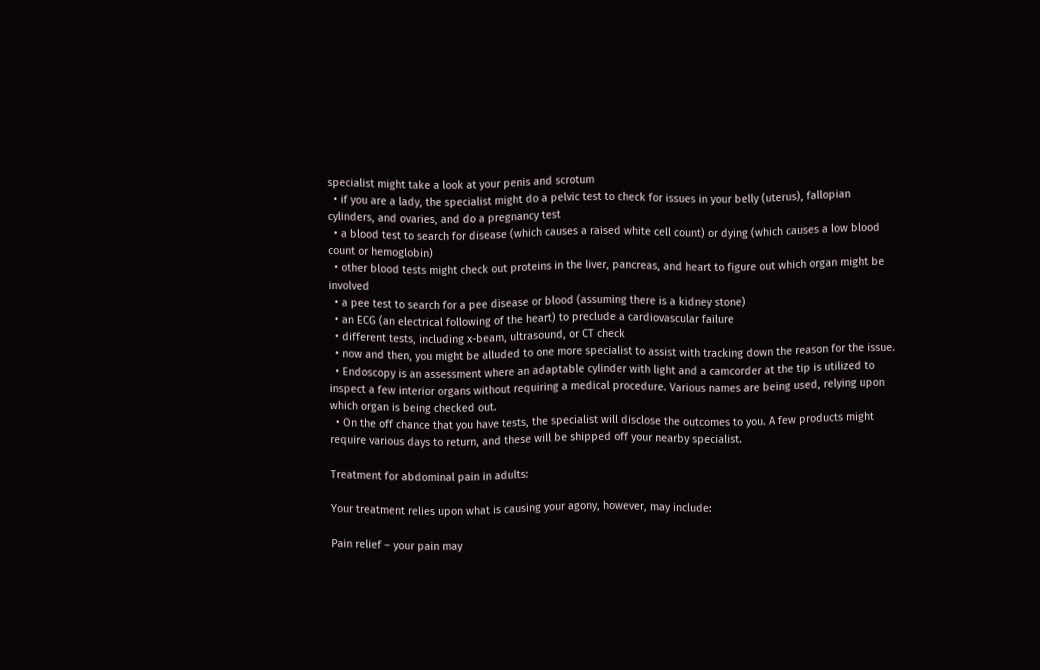specialist might take a look at your penis and scrotum
  • if you are a lady, the specialist might do a pelvic test to check for issues in your belly (uterus), fallopian cylinders, and ovaries, and do a pregnancy test
  • a blood test to search for disease (which causes a raised white cell count) or dying (which causes a low blood count or hemoglobin)
  • other blood tests might check out proteins in the liver, pancreas, and heart to figure out which organ might be involved
  • a pee test to search for a pee disease or blood (assuming there is a kidney stone)
  • an ECG (an electrical following of the heart) to preclude a cardiovascular failure
  • different tests, including x-beam, ultrasound, or CT check
  • now and then, you might be alluded to one more specialist to assist with tracking down the reason for the issue.
  • Endoscopy is an assessment where an adaptable cylinder with light and a camcorder at the tip is utilized to inspect a few interior organs without requiring a medical procedure. Various names are being used, relying upon which organ is being checked out.
  • On the off chance that you have tests, the specialist will disclose the outcomes to you. A few products might require various days to return, and these will be shipped off your nearby specialist.

Treatment for abdominal pain in adults:

Your treatment relies upon what is causing your agony, however, may include:

Pain relief – your pain may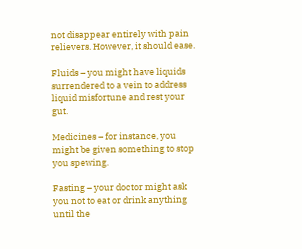not disappear entirely with pain relievers. However, it should ease.

Fluids – you might have liquids surrendered to a vein to address liquid misfortune and rest your gut.

Medicines – for instance, you might be given something to stop you spewing.

Fasting – your doctor might ask you not to eat or drink anything until the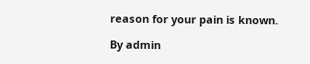reason for your pain is known.

By admin